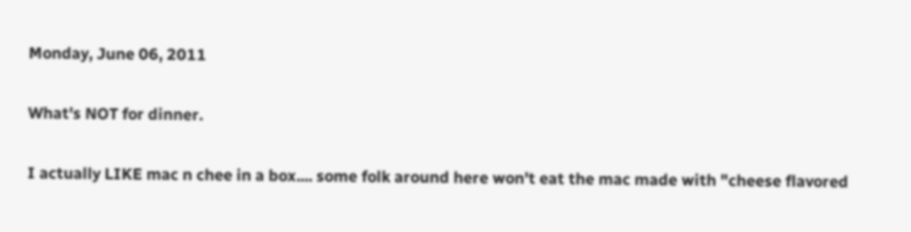Monday, June 06, 2011

What's NOT for dinner.

I actually LIKE mac n chee in a box.... some folk around here won't eat the mac made with "cheese flavored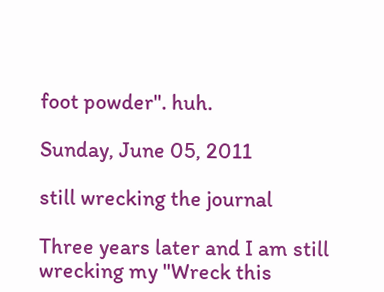foot powder". huh.

Sunday, June 05, 2011

still wrecking the journal

Three years later and I am still wrecking my "Wreck this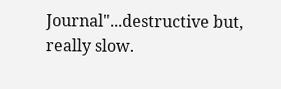Journal"...destructive but, really slow.